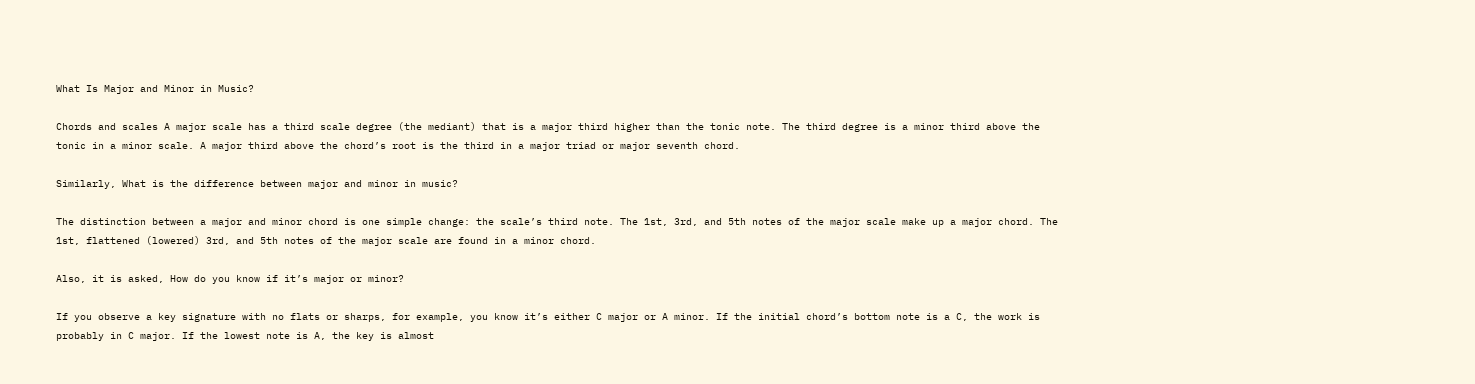What Is Major and Minor in Music?

Chords and scales A major scale has a third scale degree (the mediant) that is a major third higher than the tonic note. The third degree is a minor third above the tonic in a minor scale. A major third above the chord’s root is the third in a major triad or major seventh chord.

Similarly, What is the difference between major and minor in music?

The distinction between a major and minor chord is one simple change: the scale’s third note. The 1st, 3rd, and 5th notes of the major scale make up a major chord. The 1st, flattened (lowered) 3rd, and 5th notes of the major scale are found in a minor chord.

Also, it is asked, How do you know if it’s major or minor?

If you observe a key signature with no flats or sharps, for example, you know it’s either C major or A minor. If the initial chord’s bottom note is a C, the work is probably in C major. If the lowest note is A, the key is almost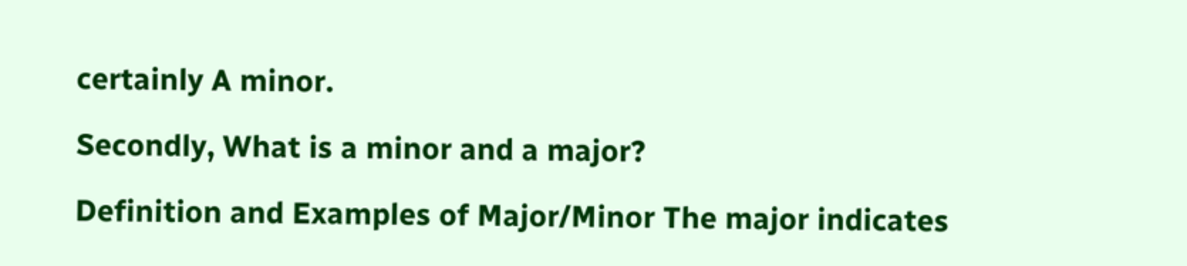certainly A minor.

Secondly, What is a minor and a major?

Definition and Examples of Major/Minor The major indicates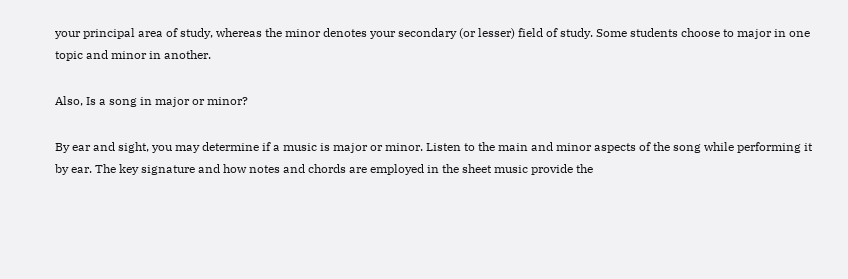your principal area of study, whereas the minor denotes your secondary (or lesser) field of study. Some students choose to major in one topic and minor in another.

Also, Is a song in major or minor?

By ear and sight, you may determine if a music is major or minor. Listen to the main and minor aspects of the song while performing it by ear. The key signature and how notes and chords are employed in the sheet music provide the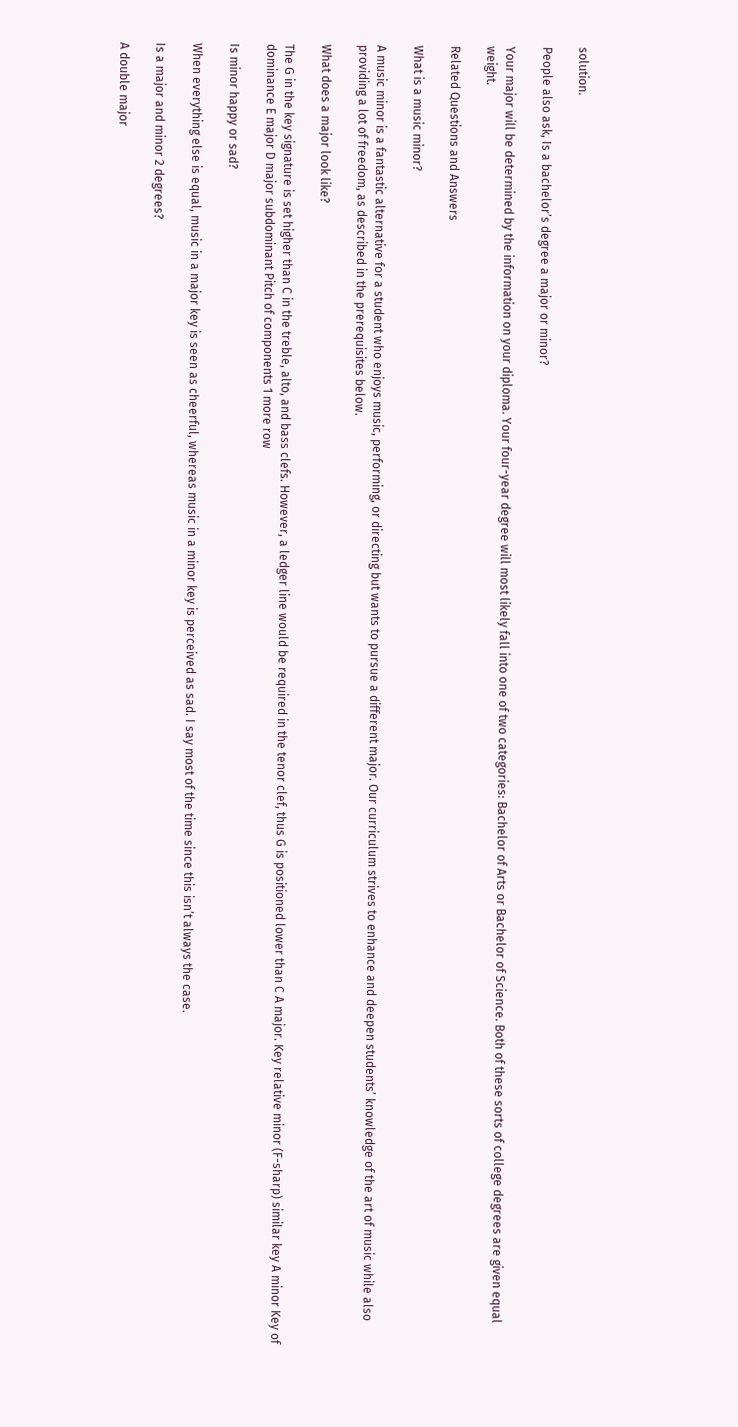solution.

People also ask, Is a bachelor’s degree a major or minor?

Your major will be determined by the information on your diploma. Your four-year degree will most likely fall into one of two categories: Bachelor of Arts or Bachelor of Science. Both of these sorts of college degrees are given equal weight.

Related Questions and Answers

What is a music minor?

A music minor is a fantastic alternative for a student who enjoys music, performing, or directing but wants to pursue a different major. Our curriculum strives to enhance and deepen students’ knowledge of the art of music while also providing a lot of freedom, as described in the prerequisites below.

What does a major look like?

The G in the key signature is set higher than C in the treble, alto, and bass clefs. However, a ledger line would be required in the tenor clef, thus G is positioned lower than C A major. Key relative minor (F-sharp) similar key A minor Key of dominance E major D major subdominant Pitch of components 1 more row

Is minor happy or sad?

When everything else is equal, music in a major key is seen as cheerful, whereas music in a minor key is perceived as sad. I say most of the time since this isn’t always the case.

Is a major and minor 2 degrees?

A double major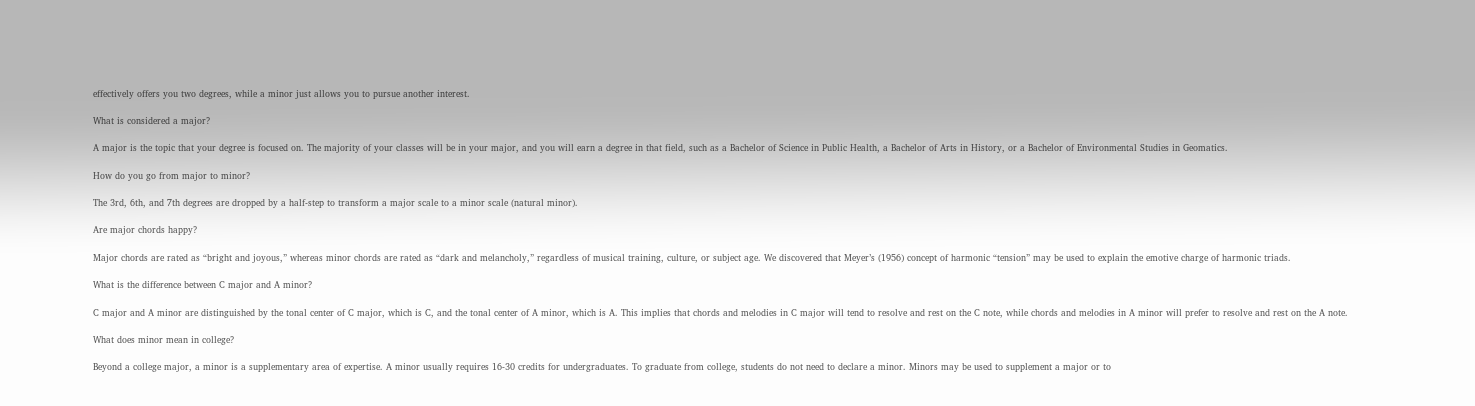effectively offers you two degrees, while a minor just allows you to pursue another interest.

What is considered a major?

A major is the topic that your degree is focused on. The majority of your classes will be in your major, and you will earn a degree in that field, such as a Bachelor of Science in Public Health, a Bachelor of Arts in History, or a Bachelor of Environmental Studies in Geomatics.

How do you go from major to minor?

The 3rd, 6th, and 7th degrees are dropped by a half-step to transform a major scale to a minor scale (natural minor).

Are major chords happy?

Major chords are rated as “bright and joyous,” whereas minor chords are rated as “dark and melancholy,” regardless of musical training, culture, or subject age. We discovered that Meyer’s (1956) concept of harmonic “tension” may be used to explain the emotive charge of harmonic triads.

What is the difference between C major and A minor?

C major and A minor are distinguished by the tonal center of C major, which is C, and the tonal center of A minor, which is A. This implies that chords and melodies in C major will tend to resolve and rest on the C note, while chords and melodies in A minor will prefer to resolve and rest on the A note.

What does minor mean in college?

Beyond a college major, a minor is a supplementary area of expertise. A minor usually requires 16-30 credits for undergraduates. To graduate from college, students do not need to declare a minor. Minors may be used to supplement a major or to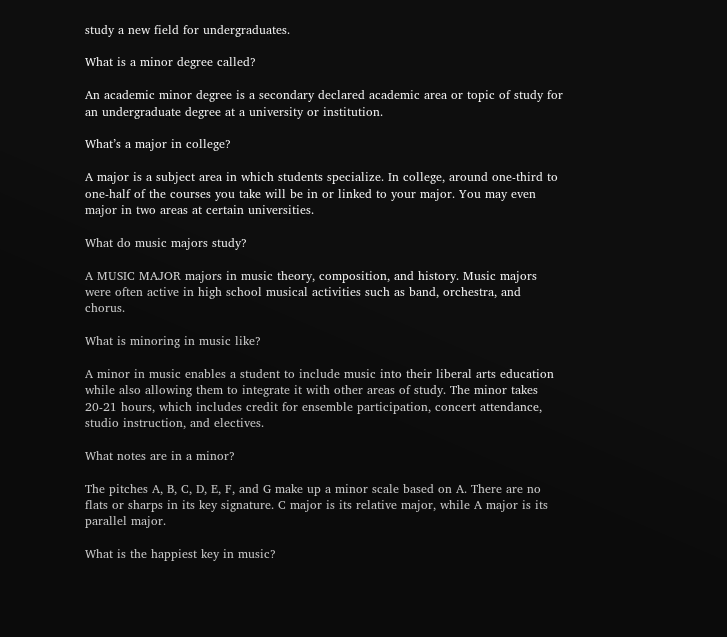study a new field for undergraduates.

What is a minor degree called?

An academic minor degree is a secondary declared academic area or topic of study for an undergraduate degree at a university or institution.

What’s a major in college?

A major is a subject area in which students specialize. In college, around one-third to one-half of the courses you take will be in or linked to your major. You may even major in two areas at certain universities.

What do music majors study?

A MUSIC MAJOR majors in music theory, composition, and history. Music majors were often active in high school musical activities such as band, orchestra, and chorus.

What is minoring in music like?

A minor in music enables a student to include music into their liberal arts education while also allowing them to integrate it with other areas of study. The minor takes 20-21 hours, which includes credit for ensemble participation, concert attendance, studio instruction, and electives.

What notes are in a minor?

The pitches A, B, C, D, E, F, and G make up a minor scale based on A. There are no flats or sharps in its key signature. C major is its relative major, while A major is its parallel major.

What is the happiest key in music?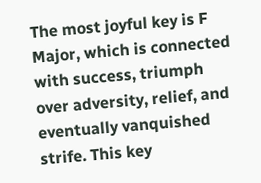The most joyful key is F Major, which is connected with success, triumph over adversity, relief, and eventually vanquished strife. This key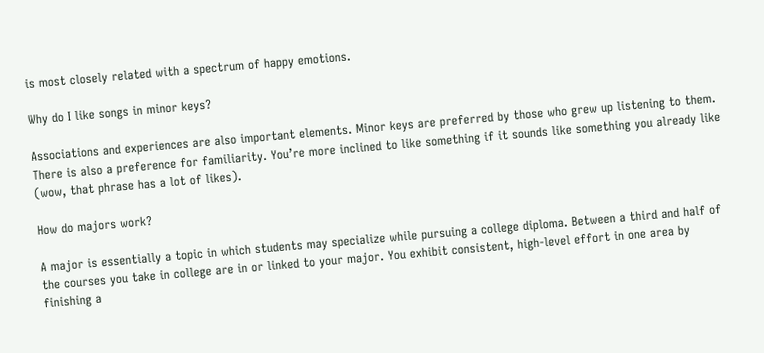is most closely related with a spectrum of happy emotions.

Why do I like songs in minor keys?

Associations and experiences are also important elements. Minor keys are preferred by those who grew up listening to them. There is also a preference for familiarity. You’re more inclined to like something if it sounds like something you already like (wow, that phrase has a lot of likes).

How do majors work?

A major is essentially a topic in which students may specialize while pursuing a college diploma. Between a third and half of the courses you take in college are in or linked to your major. You exhibit consistent, high-level effort in one area by finishing a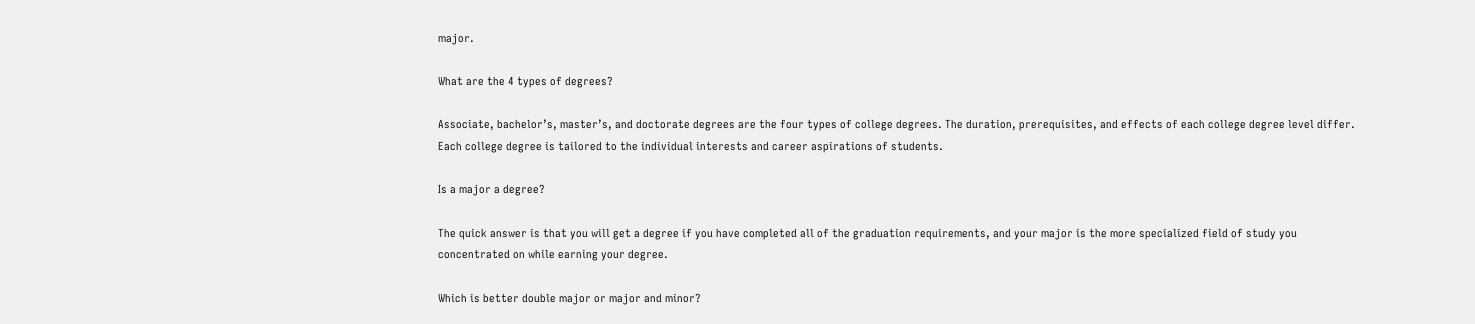major.

What are the 4 types of degrees?

Associate, bachelor’s, master’s, and doctorate degrees are the four types of college degrees. The duration, prerequisites, and effects of each college degree level differ. Each college degree is tailored to the individual interests and career aspirations of students.

Is a major a degree?

The quick answer is that you will get a degree if you have completed all of the graduation requirements, and your major is the more specialized field of study you concentrated on while earning your degree.

Which is better double major or major and minor?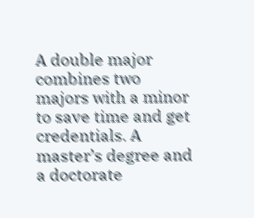A double major combines two majors with a minor to save time and get credentials. A master’s degree and a doctorate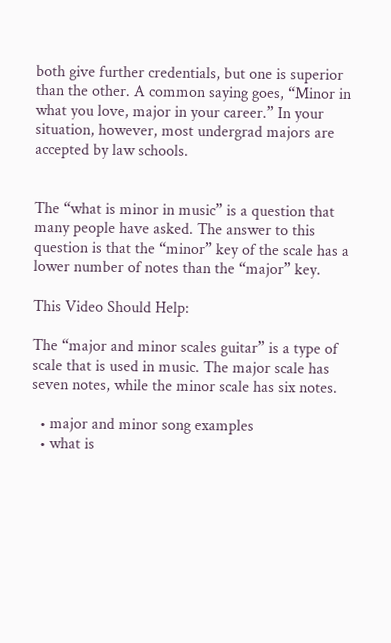both give further credentials, but one is superior than the other. A common saying goes, “Minor in what you love, major in your career.” In your situation, however, most undergrad majors are accepted by law schools.


The “what is minor in music” is a question that many people have asked. The answer to this question is that the “minor” key of the scale has a lower number of notes than the “major” key.

This Video Should Help:

The “major and minor scales guitar” is a type of scale that is used in music. The major scale has seven notes, while the minor scale has six notes.

  • major and minor song examples
  • what is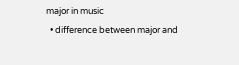major in music
  • difference between major and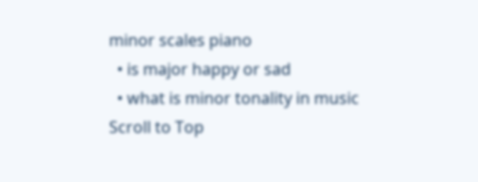minor scales piano
  • is major happy or sad
  • what is minor tonality in music
Scroll to Top